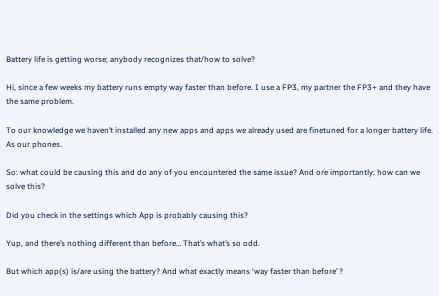Battery life is getting worse; anybody recognizes that/how to solve?

Hi, since a few weeks my battery runs empty way faster than before. I use a FP3, my partner the FP3+ and they have the same problem.

To our knowledge we haven’t installed any new apps and apps we already used are finetuned for a longer battery life. As our phones.

So: what could be causing this and do any of you encountered the same issue? And ore importantly: how can we solve this?

Did you check in the settings which App is probably causing this?

Yup, and there’s nothing different than before… That’s what’s so odd.

But which app(s) is/are using the battery? And what exactly means ‘way faster than before’ ?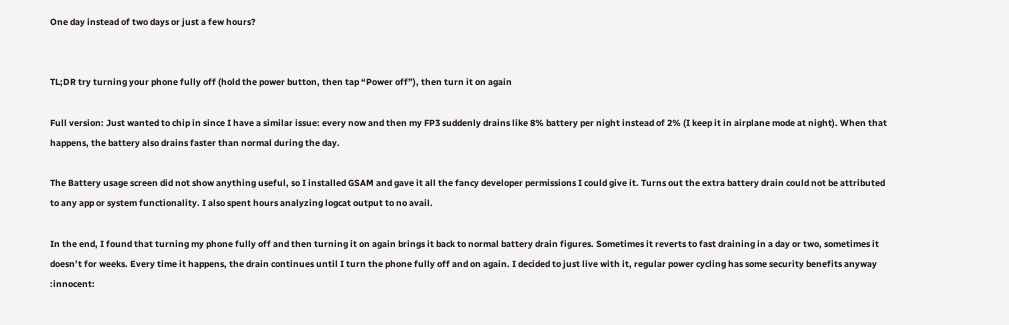One day instead of two days or just a few hours?


TL;DR try turning your phone fully off (hold the power button, then tap “Power off”), then turn it on again

Full version: Just wanted to chip in since I have a similar issue: every now and then my FP3 suddenly drains like 8% battery per night instead of 2% (I keep it in airplane mode at night). When that happens, the battery also drains faster than normal during the day.

The Battery usage screen did not show anything useful, so I installed GSAM and gave it all the fancy developer permissions I could give it. Turns out the extra battery drain could not be attributed to any app or system functionality. I also spent hours analyzing logcat output to no avail.

In the end, I found that turning my phone fully off and then turning it on again brings it back to normal battery drain figures. Sometimes it reverts to fast draining in a day or two, sometimes it doesn’t for weeks. Every time it happens, the drain continues until I turn the phone fully off and on again. I decided to just live with it, regular power cycling has some security benefits anyway :innocent: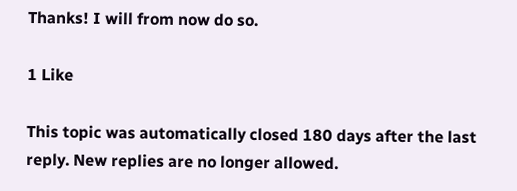Thanks! I will from now do so.

1 Like

This topic was automatically closed 180 days after the last reply. New replies are no longer allowed.